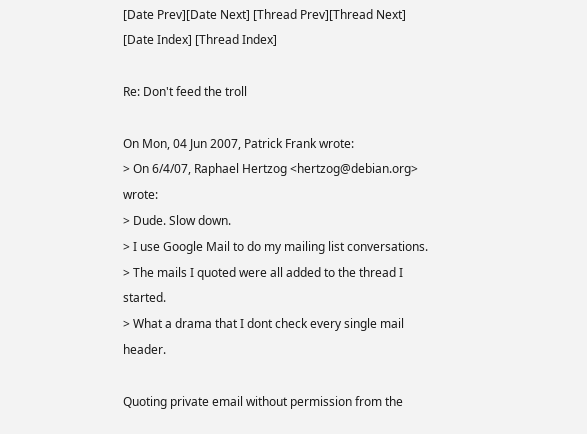[Date Prev][Date Next] [Thread Prev][Thread Next] [Date Index] [Thread Index]

Re: Don't feed the troll

On Mon, 04 Jun 2007, Patrick Frank wrote:
> On 6/4/07, Raphael Hertzog <hertzog@debian.org> wrote:
> Dude. Slow down.
> I use Google Mail to do my mailing list conversations.
> The mails I quoted were all added to the thread I started.
> What a drama that I dont check every single mail header.

Quoting private email without permission from the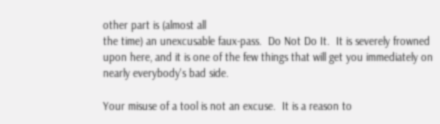other part is (almost all
the time) an unexcusable faux-pass.  Do Not Do It.  It is severely frowned
upon here, and it is one of the few things that will get you immediately on
nearly everybody's bad side.

Your misuse of a tool is not an excuse.  It is a reason to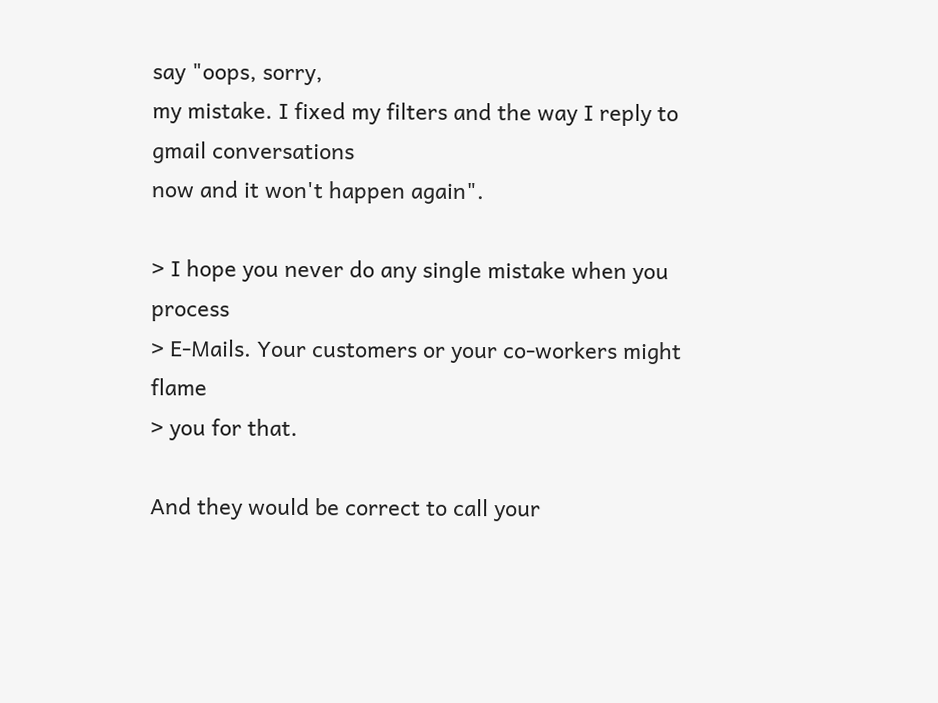say "oops, sorry,
my mistake. I fixed my filters and the way I reply to gmail conversations
now and it won't happen again".

> I hope you never do any single mistake when you process
> E-Mails. Your customers or your co-workers might flame
> you for that.

And they would be correct to call your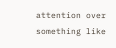attention over something like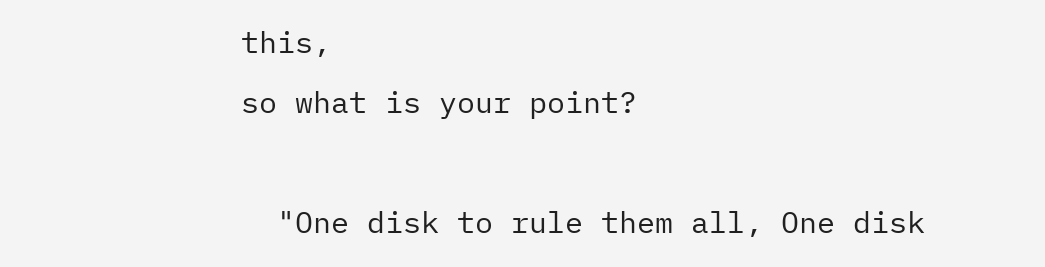this,
so what is your point?

  "One disk to rule them all, One disk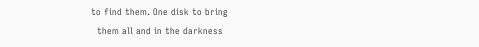to find them. One disk to bring
  them all and in the darkness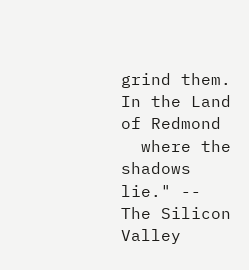grind them. In the Land of Redmond
  where the shadows lie." -- The Silicon Valley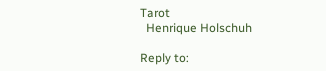Tarot
  Henrique Holschuh

Reply to: